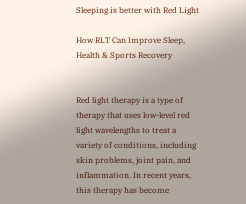Sleeping is better with Red Light

How RLT Can Improve Sleep, Health & Sports Recovery


Red light therapy is a type of therapy that uses low-level red light wavelengths to treat a variety of conditions, including skin problems, joint pain, and inflammation. In recent years, this therapy has become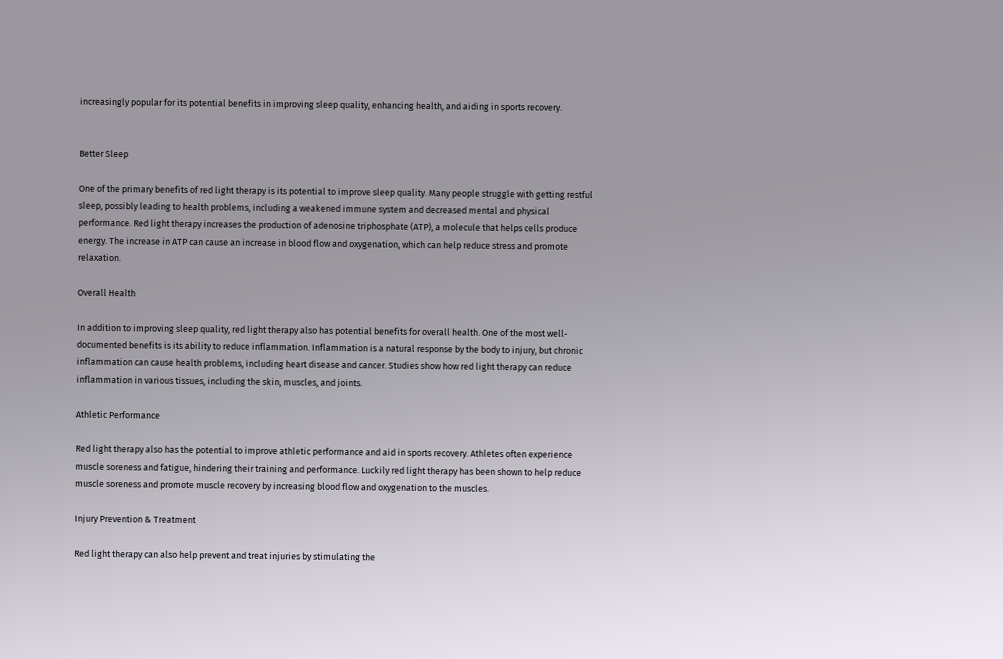increasingly popular for its potential benefits in improving sleep quality, enhancing health, and aiding in sports recovery.


Better Sleep

One of the primary benefits of red light therapy is its potential to improve sleep quality. Many people struggle with getting restful sleep, possibly leading to health problems, including a weakened immune system and decreased mental and physical performance. Red light therapy increases the production of adenosine triphosphate (ATP), a molecule that helps cells produce energy. The increase in ATP can cause an increase in blood flow and oxygenation, which can help reduce stress and promote relaxation.

Overall Health

In addition to improving sleep quality, red light therapy also has potential benefits for overall health. One of the most well-documented benefits is its ability to reduce inflammation. Inflammation is a natural response by the body to injury, but chronic inflammation can cause health problems, including heart disease and cancer. Studies show how red light therapy can reduce inflammation in various tissues, including the skin, muscles, and joints.

Athletic Performance

Red light therapy also has the potential to improve athletic performance and aid in sports recovery. Athletes often experience muscle soreness and fatigue, hindering their training and performance. Luckily red light therapy has been shown to help reduce muscle soreness and promote muscle recovery by increasing blood flow and oxygenation to the muscles.

Injury Prevention & Treatment

Red light therapy can also help prevent and treat injuries by stimulating the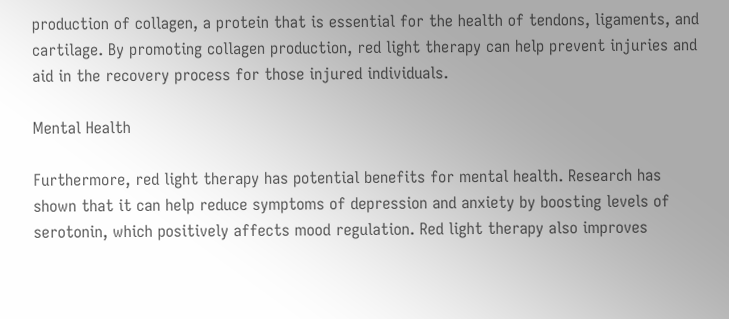production of collagen, a protein that is essential for the health of tendons, ligaments, and cartilage. By promoting collagen production, red light therapy can help prevent injuries and aid in the recovery process for those injured individuals.

Mental Health

Furthermore, red light therapy has potential benefits for mental health. Research has shown that it can help reduce symptoms of depression and anxiety by boosting levels of serotonin, which positively affects mood regulation. Red light therapy also improves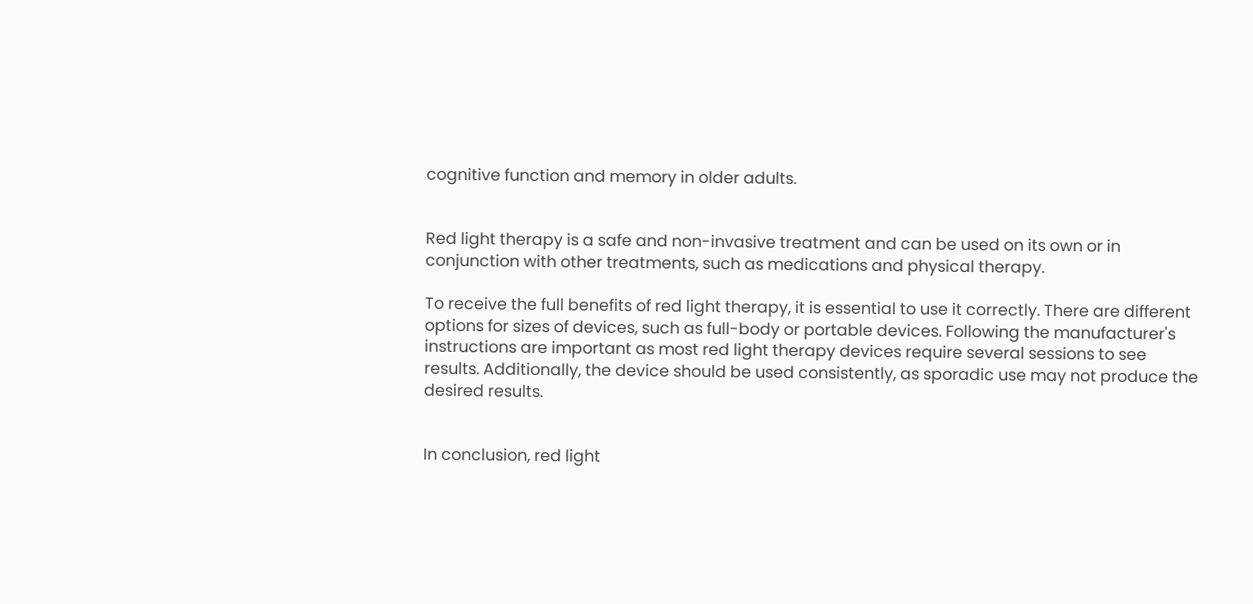cognitive function and memory in older adults.


Red light therapy is a safe and non-invasive treatment and can be used on its own or in conjunction with other treatments, such as medications and physical therapy.

To receive the full benefits of red light therapy, it is essential to use it correctly. There are different options for sizes of devices, such as full-body or portable devices. Following the manufacturer's instructions are important as most red light therapy devices require several sessions to see results. Additionally, the device should be used consistently, as sporadic use may not produce the desired results.


In conclusion, red light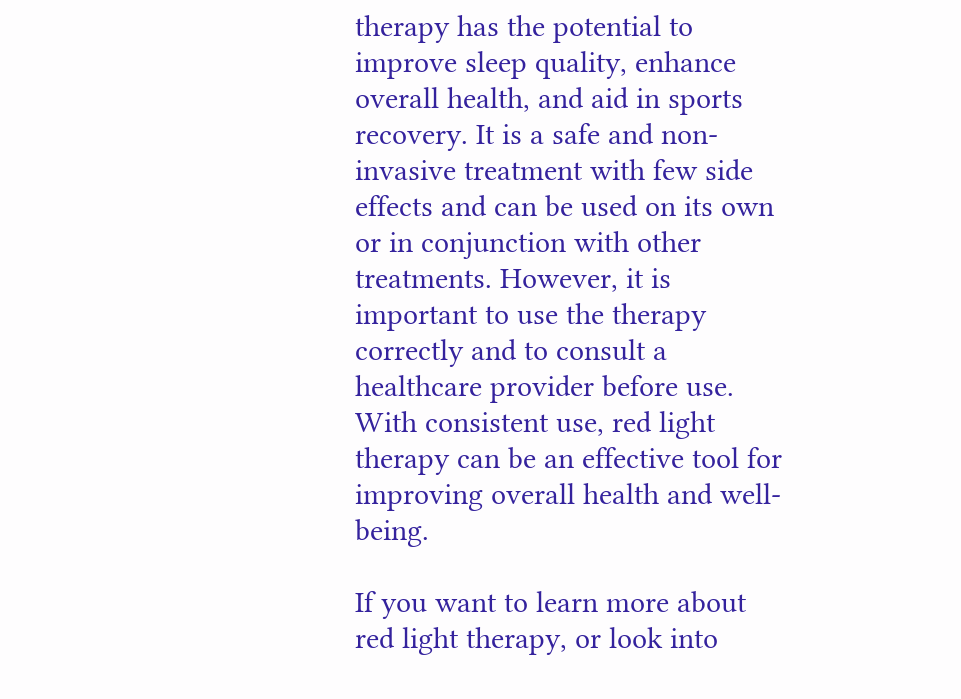therapy has the potential to improve sleep quality, enhance overall health, and aid in sports recovery. It is a safe and non-invasive treatment with few side effects and can be used on its own or in conjunction with other treatments. However, it is important to use the therapy correctly and to consult a healthcare provider before use. With consistent use, red light therapy can be an effective tool for improving overall health and well-being.

If you want to learn more about red light therapy, or look into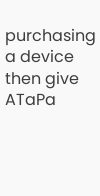purchasing a device then give ATaPa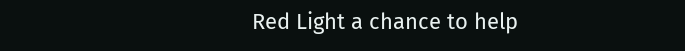Red Light a chance to help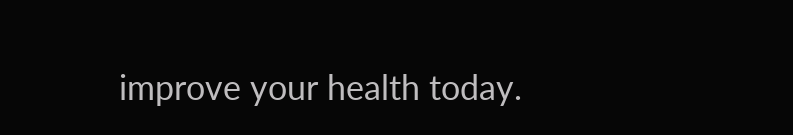improve your health today.